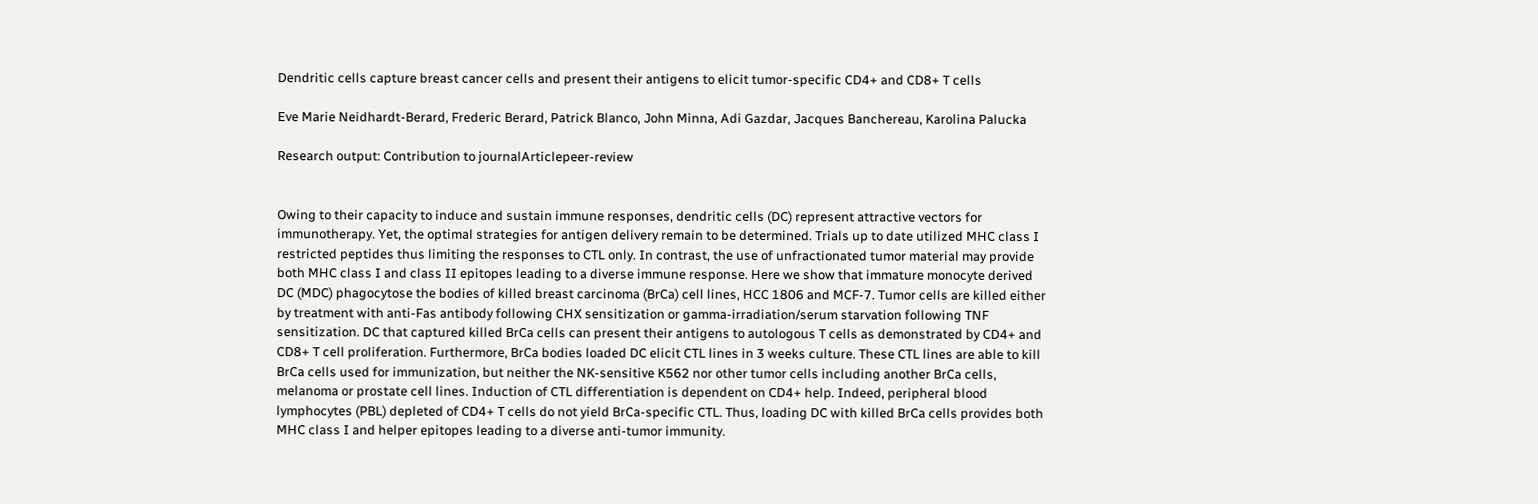Dendritic cells capture breast cancer cells and present their antigens to elicit tumor-specific CD4+ and CD8+ T cells

Eve Marie Neidhardt-Berard, Frederic Berard, Patrick Blanco, John Minna, Adi Gazdar, Jacques Banchereau, Karolina Palucka

Research output: Contribution to journalArticlepeer-review


Owing to their capacity to induce and sustain immune responses, dendritic cells (DC) represent attractive vectors for immunotherapy. Yet, the optimal strategies for antigen delivery remain to be determined. Trials up to date utilized MHC class I restricted peptides thus limiting the responses to CTL only. In contrast, the use of unfractionated tumor material may provide both MHC class I and class II epitopes leading to a diverse immune response. Here we show that immature monocyte derived DC (MDC) phagocytose the bodies of killed breast carcinoma (BrCa) cell lines, HCC 1806 and MCF-7. Tumor cells are killed either by treatment with anti-Fas antibody following CHX sensitization or gamma-irradiation/serum starvation following TNF sensitization. DC that captured killed BrCa cells can present their antigens to autologous T cells as demonstrated by CD4+ and CD8+ T cell proliferation. Furthermore, BrCa bodies loaded DC elicit CTL lines in 3 weeks culture. These CTL lines are able to kill BrCa cells used for immunization, but neither the NK-sensitive K562 nor other tumor cells including another BrCa cells, melanoma or prostate cell lines. Induction of CTL differentiation is dependent on CD4+ help. Indeed, peripheral blood lymphocytes (PBL) depleted of CD4+ T cells do not yield BrCa-specific CTL. Thus, loading DC with killed BrCa cells provides both MHC class I and helper epitopes leading to a diverse anti-tumor immunity.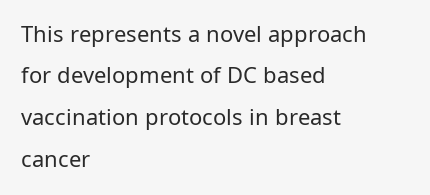This represents a novel approach for development of DC based vaccination protocols in breast cancer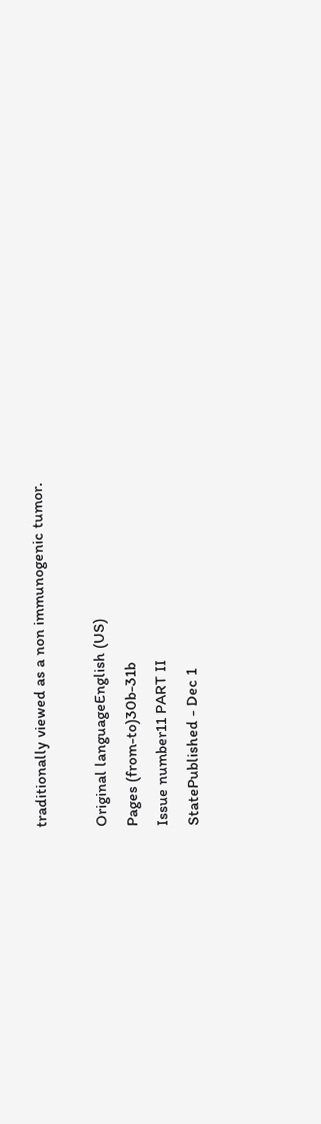traditionally viewed as a non immunogenic tumor.

Original languageEnglish (US)
Pages (from-to)30b-31b
Issue number11 PART II
StatePublished - Dec 1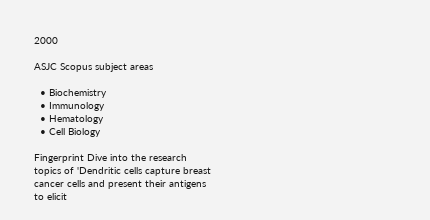2000

ASJC Scopus subject areas

  • Biochemistry
  • Immunology
  • Hematology
  • Cell Biology

Fingerprint Dive into the research topics of 'Dendritic cells capture breast cancer cells and present their antigens to elicit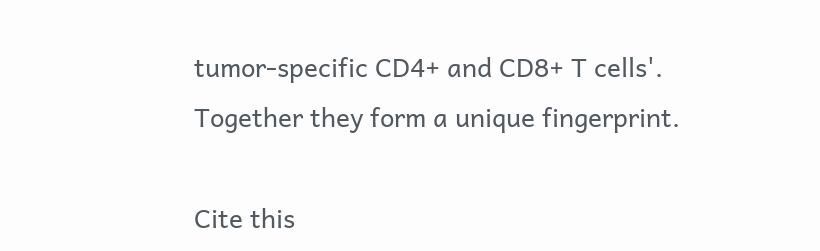tumor-specific CD4+ and CD8+ T cells'. Together they form a unique fingerprint.

Cite this